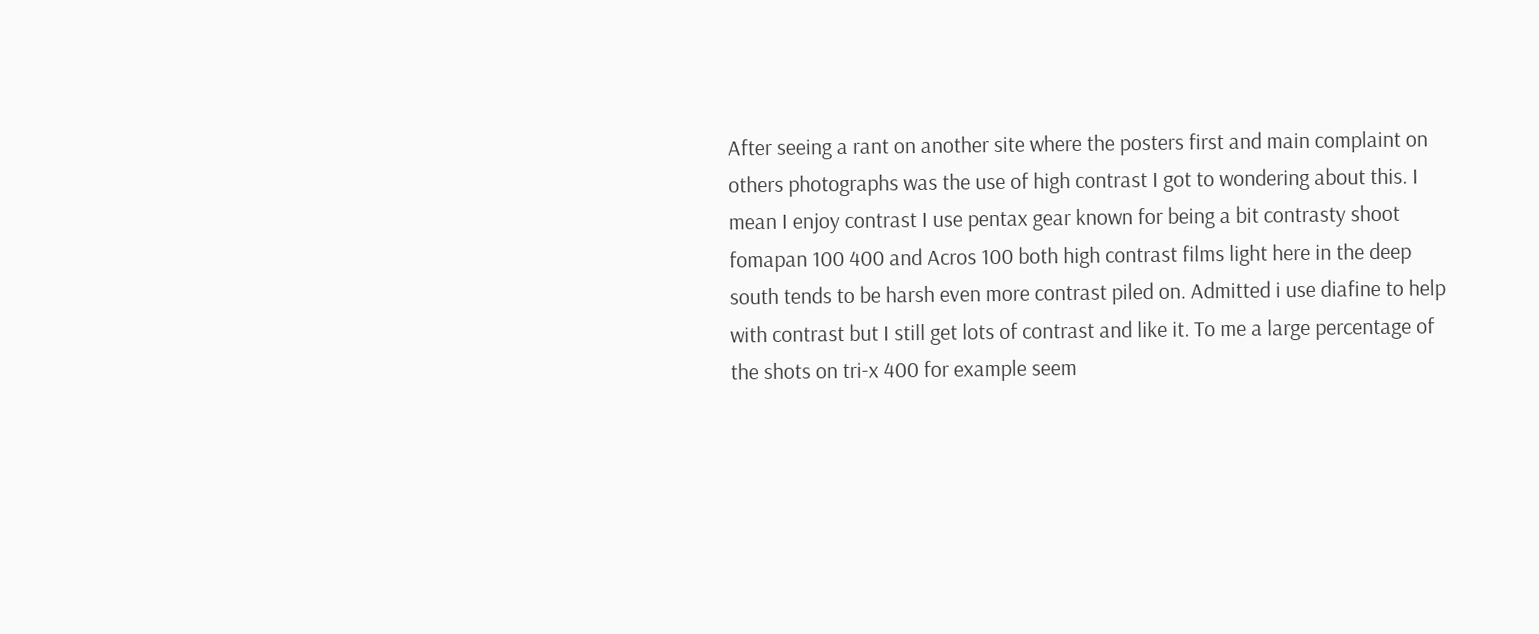After seeing a rant on another site where the posters first and main complaint on others photographs was the use of high contrast I got to wondering about this. I mean I enjoy contrast I use pentax gear known for being a bit contrasty shoot fomapan 100 400 and Acros 100 both high contrast films light here in the deep south tends to be harsh even more contrast piled on. Admitted i use diafine to help with contrast but I still get lots of contrast and like it. To me a large percentage of the shots on tri-x 400 for example seem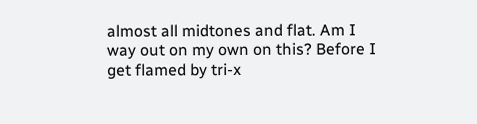almost all midtones and flat. Am I way out on my own on this? Before I get flamed by tri-x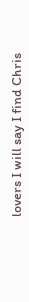lovers I will say I find Chris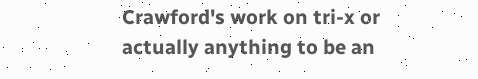Crawford's work on tri-x or actually anything to be an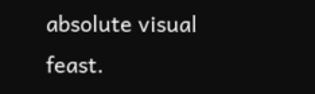absolute visual feast.